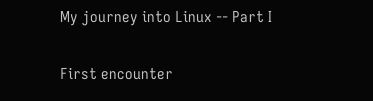My journey into Linux -- Part I

First encounter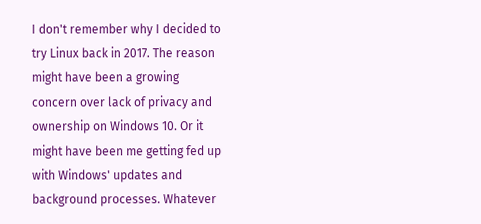I don't remember why I decided to try Linux back in 2017. The reason might have been a growing concern over lack of privacy and ownership on Windows 10. Or it might have been me getting fed up with Windows' updates and background processes. Whatever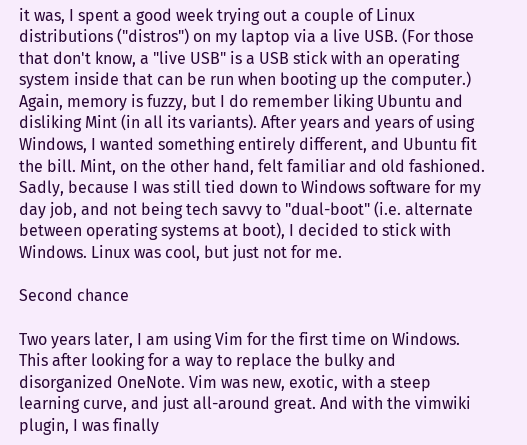it was, I spent a good week trying out a couple of Linux distributions ("distros") on my laptop via a live USB. (For those that don't know, a "live USB" is a USB stick with an operating system inside that can be run when booting up the computer.) Again, memory is fuzzy, but I do remember liking Ubuntu and disliking Mint (in all its variants). After years and years of using Windows, I wanted something entirely different, and Ubuntu fit the bill. Mint, on the other hand, felt familiar and old fashioned. Sadly, because I was still tied down to Windows software for my day job, and not being tech savvy to "dual-boot" (i.e. alternate between operating systems at boot), I decided to stick with Windows. Linux was cool, but just not for me.

Second chance

Two years later, I am using Vim for the first time on Windows. This after looking for a way to replace the bulky and disorganized OneNote. Vim was new, exotic, with a steep learning curve, and just all-around great. And with the vimwiki plugin, I was finally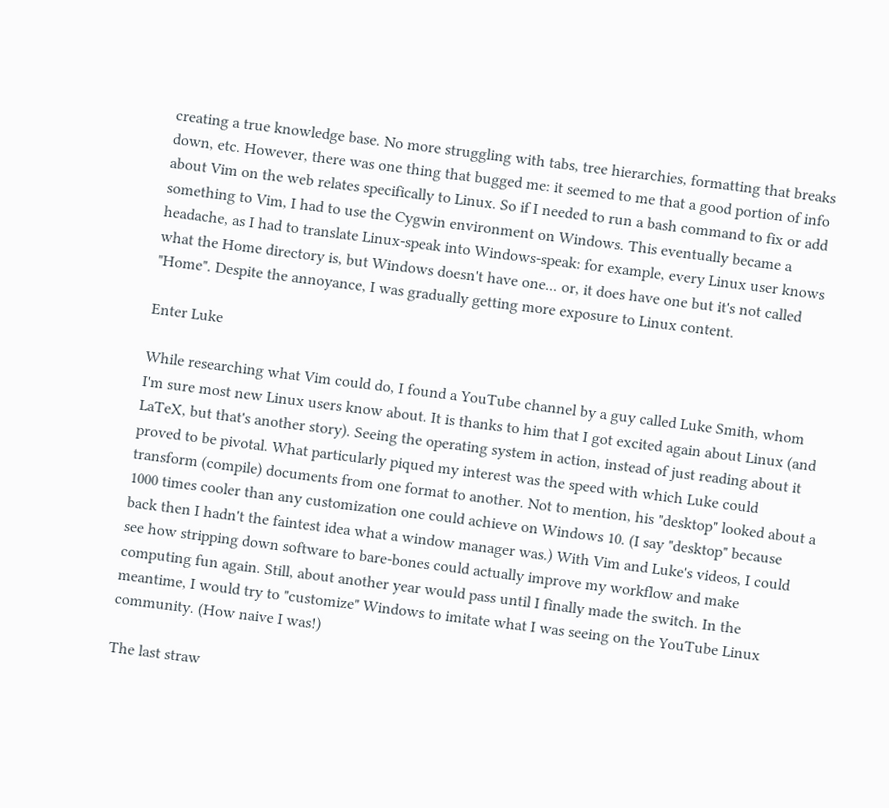creating a true knowledge base. No more struggling with tabs, tree hierarchies, formatting that breaks down, etc. However, there was one thing that bugged me: it seemed to me that a good portion of info about Vim on the web relates specifically to Linux. So if I needed to run a bash command to fix or add something to Vim, I had to use the Cygwin environment on Windows. This eventually became a headache, as I had to translate Linux-speak into Windows-speak: for example, every Linux user knows what the Home directory is, but Windows doesn't have one... or, it does have one but it's not called "Home". Despite the annoyance, I was gradually getting more exposure to Linux content.

Enter Luke

While researching what Vim could do, I found a YouTube channel by a guy called Luke Smith, whom I'm sure most new Linux users know about. It is thanks to him that I got excited again about Linux (and LaTeX, but that's another story). Seeing the operating system in action, instead of just reading about it proved to be pivotal. What particularly piqued my interest was the speed with which Luke could transform (compile) documents from one format to another. Not to mention, his "desktop" looked about a 1000 times cooler than any customization one could achieve on Windows 10. (I say "desktop" because back then I hadn't the faintest idea what a window manager was.) With Vim and Luke's videos, I could see how stripping down software to bare-bones could actually improve my workflow and make computing fun again. Still, about another year would pass until I finally made the switch. In the meantime, I would try to "customize" Windows to imitate what I was seeing on the YouTube Linux community. (How naive I was!)

The last straw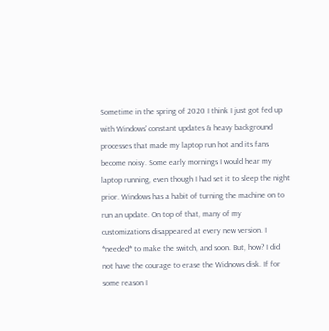Sometime in the spring of 2020 I think I just got fed up with Windows' constant updates & heavy background processes that made my laptop run hot and its fans become noisy. Some early mornings I would hear my laptop running, even though I had set it to sleep the night prior. Windows has a habit of turning the machine on to run an update. On top of that, many of my customizations disappeared at every new version. I *needed* to make the switch, and soon. But, how? I did not have the courage to erase the Widnows disk. If for some reason I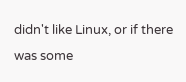didn't like Linux, or if there was some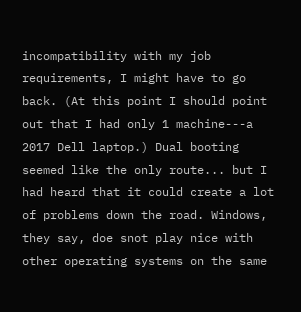incompatibility with my job requirements, I might have to go back. (At this point I should point out that I had only 1 machine---a 2017 Dell laptop.) Dual booting seemed like the only route... but I had heard that it could create a lot of problems down the road. Windows, they say, doe snot play nice with other operating systems on the same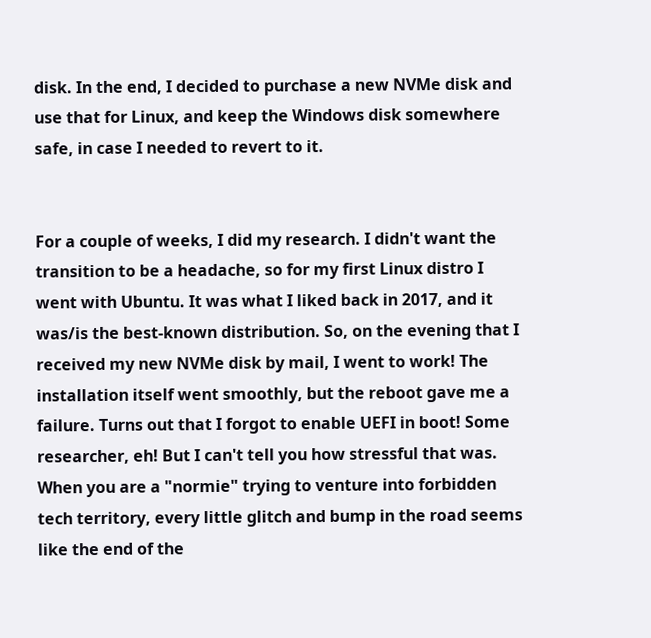disk. In the end, I decided to purchase a new NVMe disk and use that for Linux, and keep the Windows disk somewhere safe, in case I needed to revert to it.


For a couple of weeks, I did my research. I didn't want the transition to be a headache, so for my first Linux distro I went with Ubuntu. It was what I liked back in 2017, and it was/is the best-known distribution. So, on the evening that I received my new NVMe disk by mail, I went to work! The installation itself went smoothly, but the reboot gave me a failure. Turns out that I forgot to enable UEFI in boot! Some researcher, eh! But I can't tell you how stressful that was. When you are a "normie" trying to venture into forbidden tech territory, every little glitch and bump in the road seems like the end of the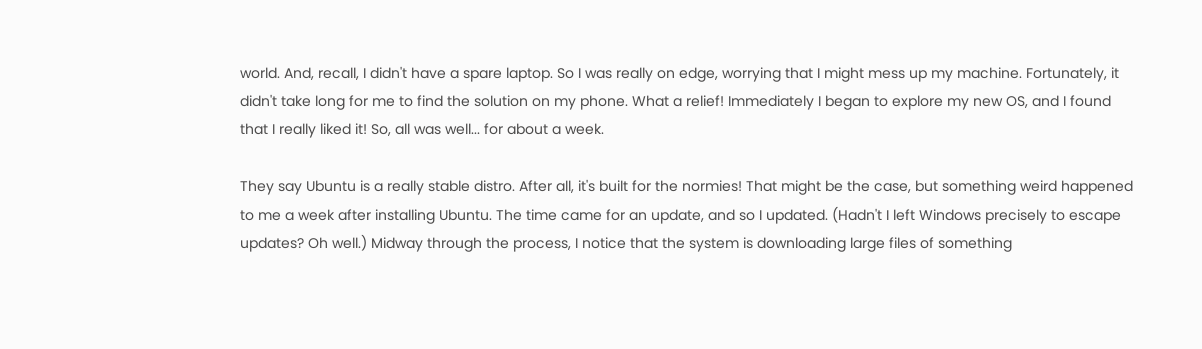world. And, recall, I didn't have a spare laptop. So I was really on edge, worrying that I might mess up my machine. Fortunately, it didn't take long for me to find the solution on my phone. What a relief! Immediately I began to explore my new OS, and I found that I really liked it! So, all was well... for about a week.

They say Ubuntu is a really stable distro. After all, it's built for the normies! That might be the case, but something weird happened to me a week after installing Ubuntu. The time came for an update, and so I updated. (Hadn't I left Windows precisely to escape updates? Oh well.) Midway through the process, I notice that the system is downloading large files of something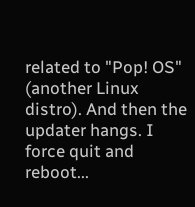related to "Pop! OS" (another Linux distro). And then the updater hangs. I force quit and reboot...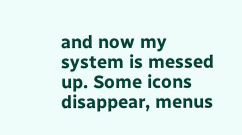and now my system is messed up. Some icons disappear, menus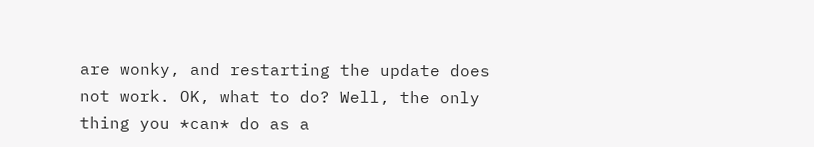are wonky, and restarting the update does not work. OK, what to do? Well, the only thing you *can* do as a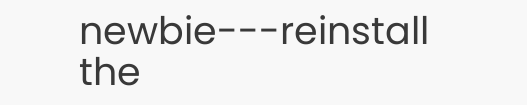newbie---reinstall the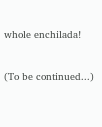whole enchilada!

(To be continued...)